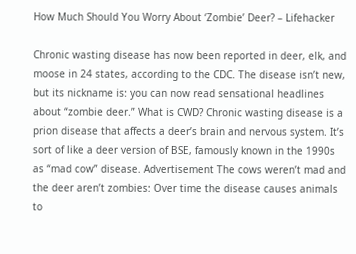How Much Should You Worry About ‘Zombie’ Deer? – Lifehacker

Chronic wasting disease has now been reported in deer, elk, and moose in 24 states, according to the CDC. The disease isn’t new, but its nickname is: you can now read sensational headlines about “zombie deer.” What is CWD? Chronic wasting disease is a prion disease that affects a deer’s brain and nervous system. It’s sort of like a deer version of BSE, famously known in the 1990s as “mad cow” disease. Advertisement The cows weren’t mad and the deer aren’t zombies: Over time the disease causes animals to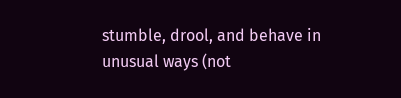stumble, drool, and behave in unusual ways (not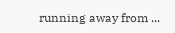running away from ...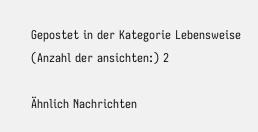Gepostet in der Kategorie Lebensweise (Anzahl der ansichten:) 2

Ähnlich Nachrichten